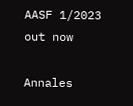AASF 1/2023 out now

Annales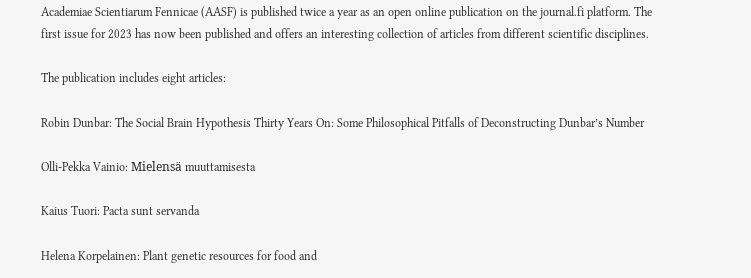Academiae Scientiarum Fennicae (AASF) is published twice a year as an open online publication on the journal.fi platform. The first issue for 2023 has now been published and offers an interesting collection of articles from different scientific disciplines.

The publication includes eight articles:

Robin Dunbar: The Social Brain Hypothesis Thirty Years On: Some Philosophical Pitfalls of Deconstructing Dunbar’s Number

Olli-Pekka Vainio: Mielensä muuttamisesta

Kaius Tuori: Pacta sunt servanda

Helena Korpelainen: Plant genetic resources for food and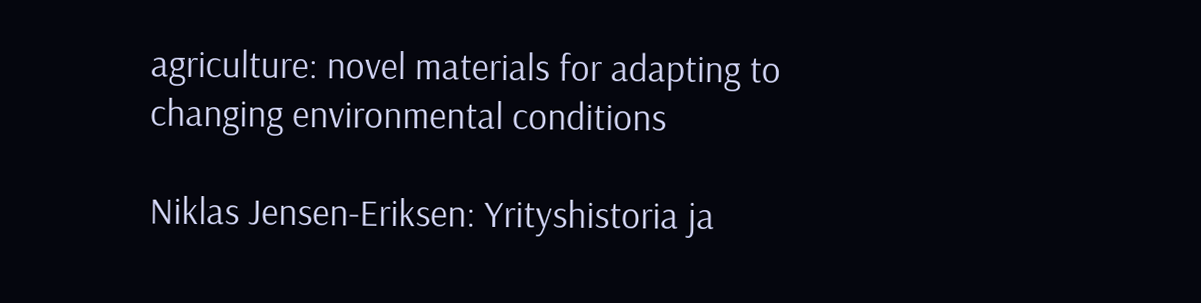agriculture: novel materials for adapting to changing environmental conditions

Niklas Jensen-Eriksen: Yrityshistoria ja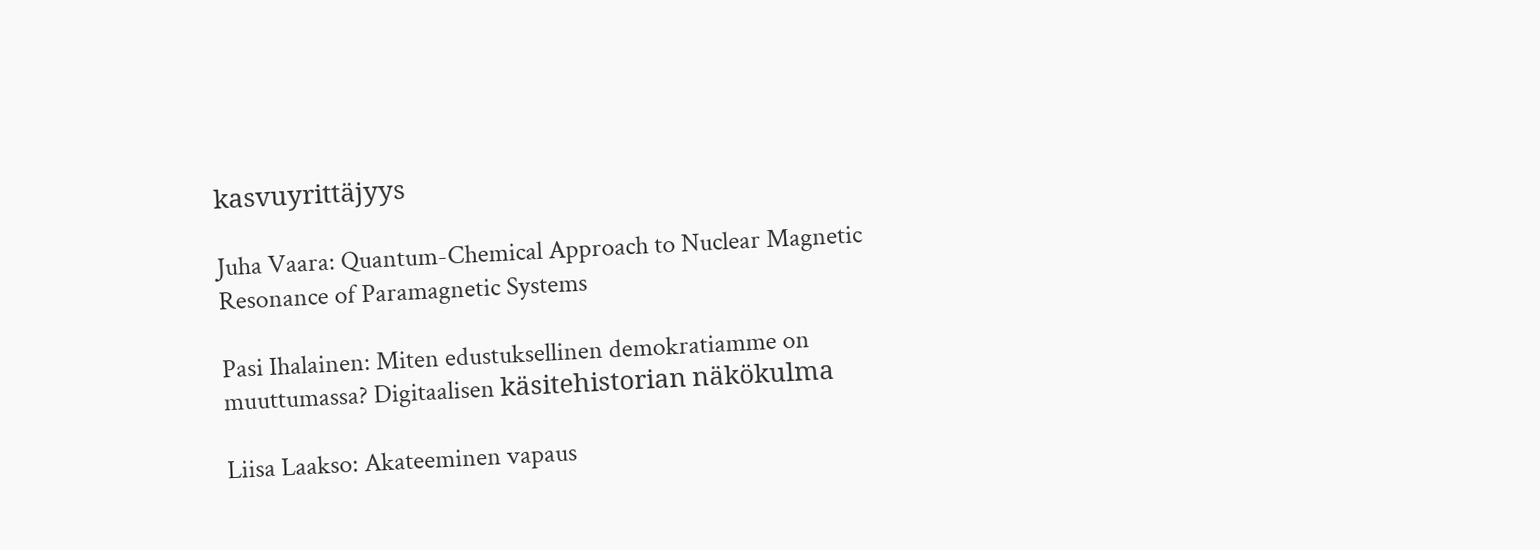kasvuyrittäjyys

Juha Vaara: Quantum-Chemical Approach to Nuclear Magnetic Resonance of Paramagnetic Systems

Pasi Ihalainen: Miten edustuksellinen demokratiamme on muuttumassa? Digitaalisen käsitehistorian näkökulma

Liisa Laakso: Akateeminen vapaus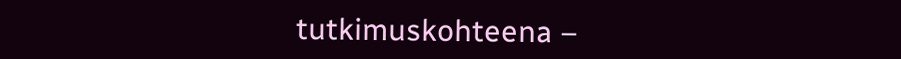tutkimuskohteena –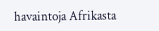havaintoja Afrikasta